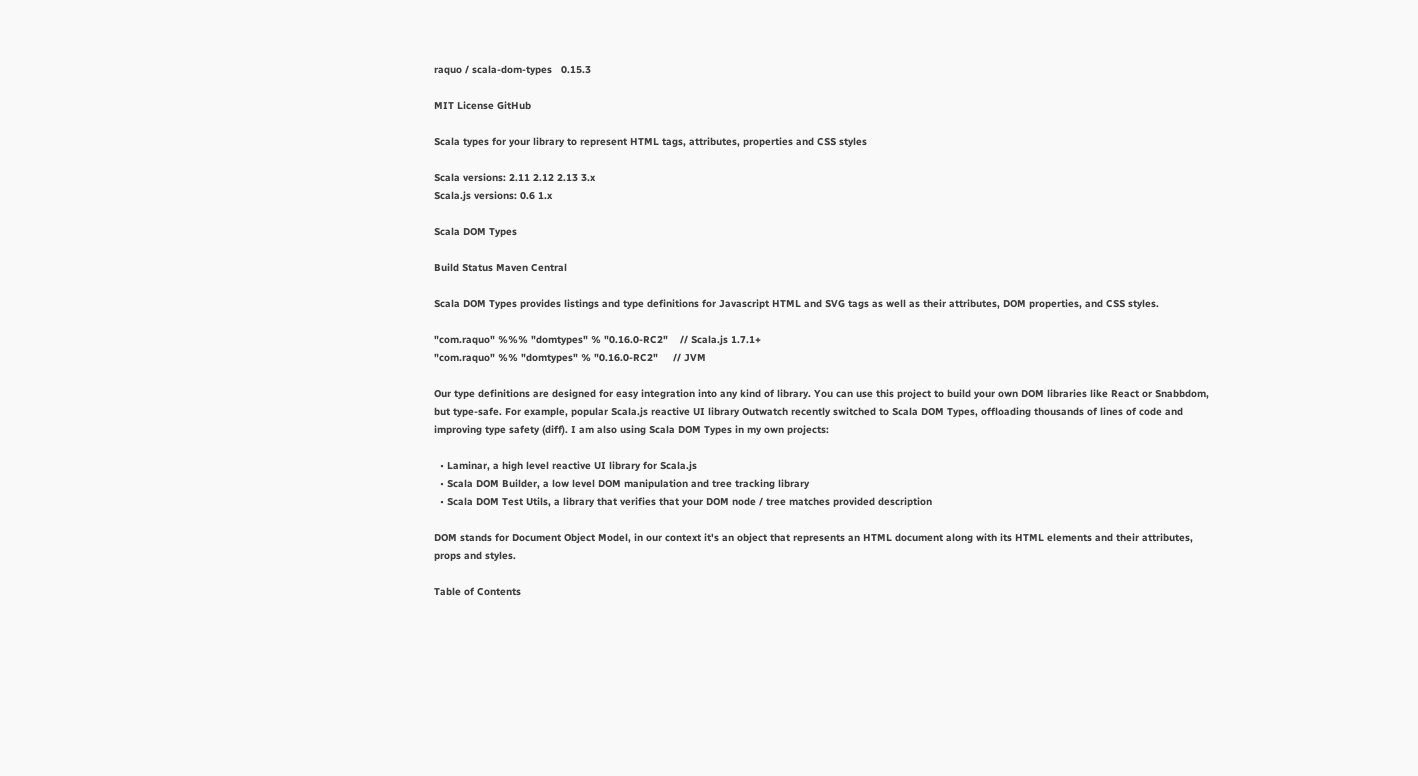raquo / scala-dom-types   0.15.3

MIT License GitHub

Scala types for your library to represent HTML tags, attributes, properties and CSS styles

Scala versions: 2.11 2.12 2.13 3.x
Scala.js versions: 0.6 1.x

Scala DOM Types

Build Status Maven Central

Scala DOM Types provides listings and type definitions for Javascript HTML and SVG tags as well as their attributes, DOM properties, and CSS styles.

"com.raquo" %%% "domtypes" % "0.16.0-RC2"    // Scala.js 1.7.1+
"com.raquo" %% "domtypes" % "0.16.0-RC2"     // JVM

Our type definitions are designed for easy integration into any kind of library. You can use this project to build your own DOM libraries like React or Snabbdom, but type-safe. For example, popular Scala.js reactive UI library Outwatch recently switched to Scala DOM Types, offloading thousands of lines of code and improving type safety (diff). I am also using Scala DOM Types in my own projects:

  • Laminar, a high level reactive UI library for Scala.js
  • Scala DOM Builder, a low level DOM manipulation and tree tracking library
  • Scala DOM Test Utils, a library that verifies that your DOM node / tree matches provided description

DOM stands for Document Object Model, in our context it's an object that represents an HTML document along with its HTML elements and their attributes, props and styles.

Table of Contents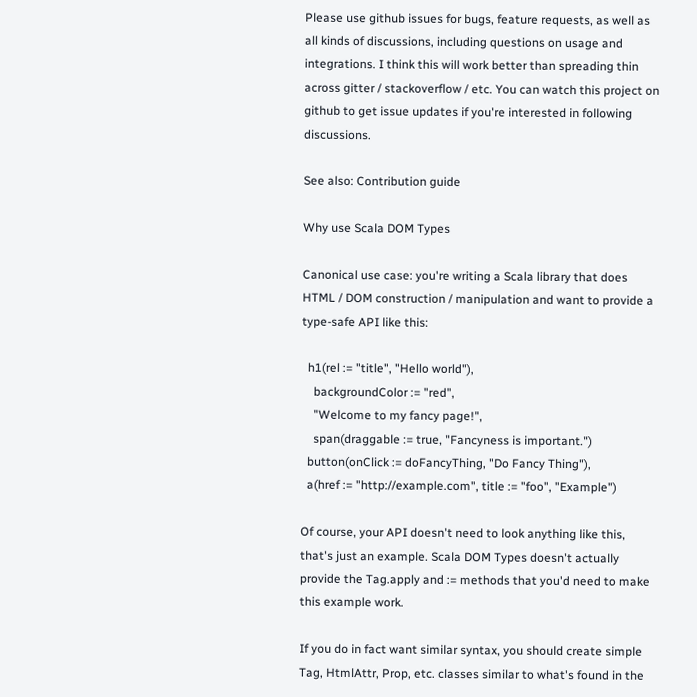Please use github issues for bugs, feature requests, as well as all kinds of discussions, including questions on usage and integrations. I think this will work better than spreading thin across gitter / stackoverflow / etc. You can watch this project on github to get issue updates if you're interested in following discussions.

See also: Contribution guide

Why use Scala DOM Types

Canonical use case: you're writing a Scala library that does HTML / DOM construction / manipulation and want to provide a type-safe API like this:

  h1(rel := "title", "Hello world"),
    backgroundColor := "red",
    "Welcome to my fancy page!",
    span(draggable := true, "Fancyness is important.")
  button(onClick := doFancyThing, "Do Fancy Thing"),
  a(href := "http://example.com", title := "foo", "Example")

Of course, your API doesn't need to look anything like this, that's just an example. Scala DOM Types doesn't actually provide the Tag.apply and := methods that you'd need to make this example work.

If you do in fact want similar syntax, you should create simple Tag, HtmlAttr, Prop, etc. classes similar to what's found in the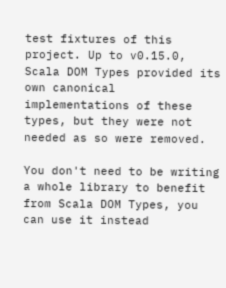test fixtures of this project. Up to v0.15.0, Scala DOM Types provided its own canonical implementations of these types, but they were not needed as so were removed.

You don't need to be writing a whole library to benefit from Scala DOM Types, you can use it instead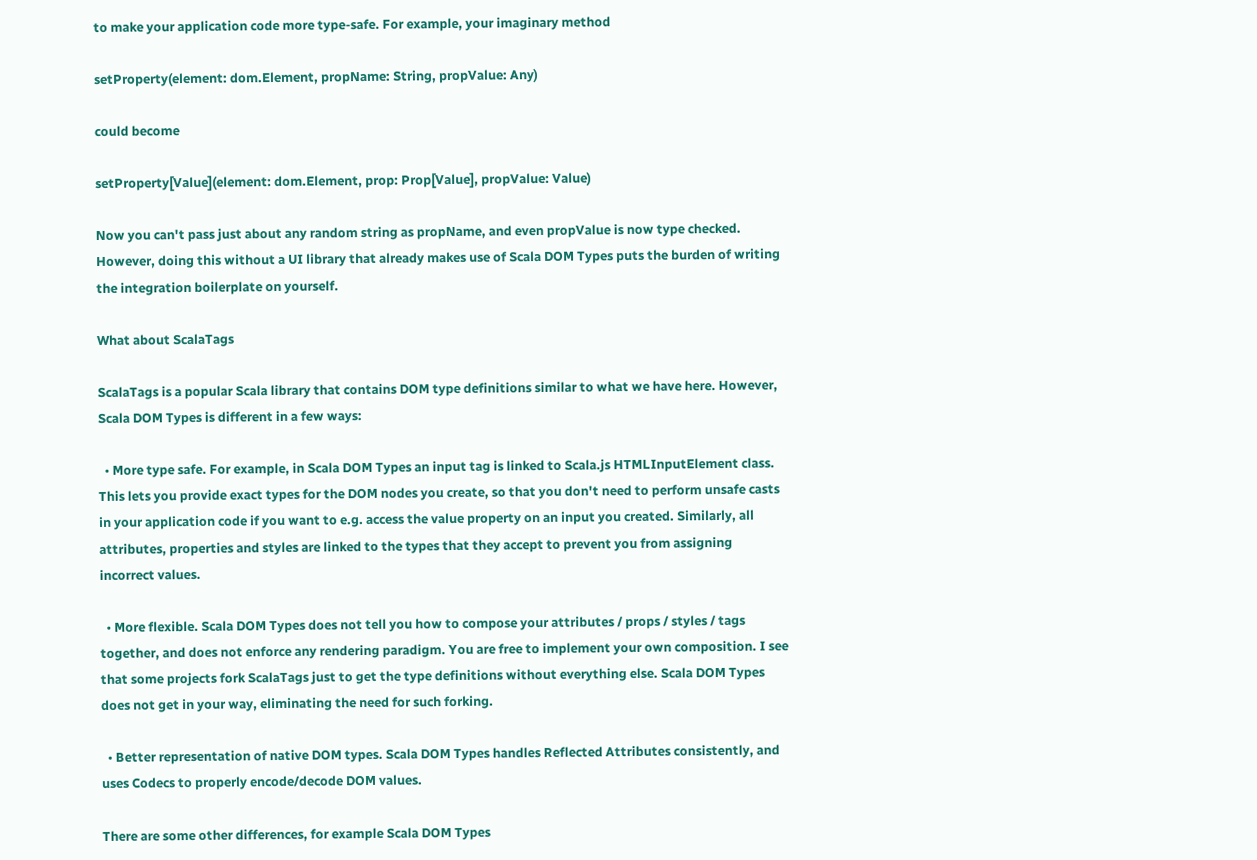to make your application code more type-safe. For example, your imaginary method

setProperty(element: dom.Element, propName: String, propValue: Any)

could become

setProperty[Value](element: dom.Element, prop: Prop[Value], propValue: Value)

Now you can't pass just about any random string as propName, and even propValue is now type checked. However, doing this without a UI library that already makes use of Scala DOM Types puts the burden of writing the integration boilerplate on yourself.

What about ScalaTags

ScalaTags is a popular Scala library that contains DOM type definitions similar to what we have here. However, Scala DOM Types is different in a few ways:

  • More type safe. For example, in Scala DOM Types an input tag is linked to Scala.js HTMLInputElement class. This lets you provide exact types for the DOM nodes you create, so that you don't need to perform unsafe casts in your application code if you want to e.g. access the value property on an input you created. Similarly, all attributes, properties and styles are linked to the types that they accept to prevent you from assigning incorrect values.

  • More flexible. Scala DOM Types does not tell you how to compose your attributes / props / styles / tags together, and does not enforce any rendering paradigm. You are free to implement your own composition. I see that some projects fork ScalaTags just to get the type definitions without everything else. Scala DOM Types does not get in your way, eliminating the need for such forking.

  • Better representation of native DOM types. Scala DOM Types handles Reflected Attributes consistently, and uses Codecs to properly encode/decode DOM values.

There are some other differences, for example Scala DOM Types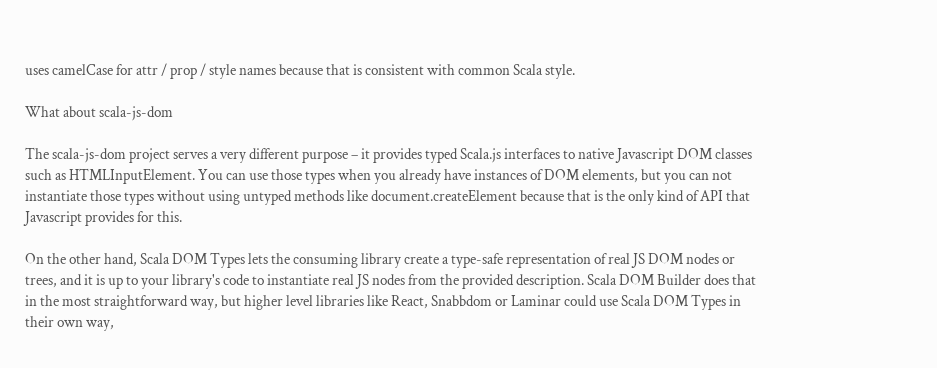uses camelCase for attr / prop / style names because that is consistent with common Scala style.

What about scala-js-dom

The scala-js-dom project serves a very different purpose – it provides typed Scala.js interfaces to native Javascript DOM classes such as HTMLInputElement. You can use those types when you already have instances of DOM elements, but you can not instantiate those types without using untyped methods like document.createElement because that is the only kind of API that Javascript provides for this.

On the other hand, Scala DOM Types lets the consuming library create a type-safe representation of real JS DOM nodes or trees, and it is up to your library's code to instantiate real JS nodes from the provided description. Scala DOM Builder does that in the most straightforward way, but higher level libraries like React, Snabbdom or Laminar could use Scala DOM Types in their own way,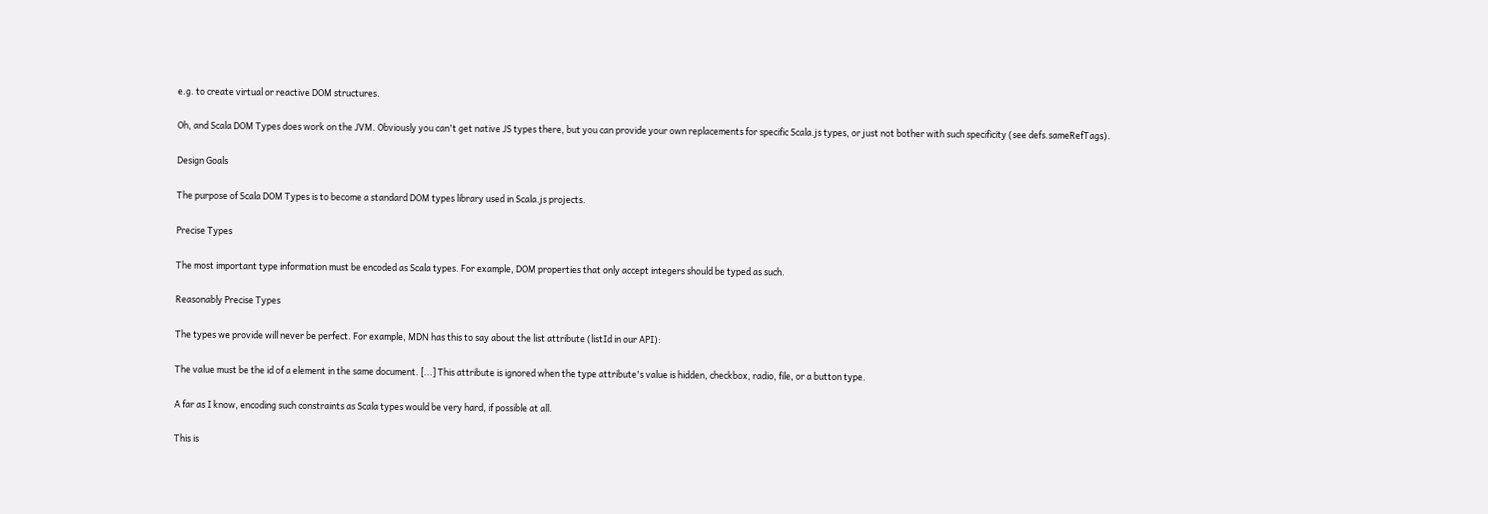e.g. to create virtual or reactive DOM structures.

Oh, and Scala DOM Types does work on the JVM. Obviously you can't get native JS types there, but you can provide your own replacements for specific Scala.js types, or just not bother with such specificity (see defs.sameRefTags).

Design Goals

The purpose of Scala DOM Types is to become a standard DOM types library used in Scala.js projects.

Precise Types

The most important type information must be encoded as Scala types. For example, DOM properties that only accept integers should be typed as such.

Reasonably Precise Types

The types we provide will never be perfect. For example, MDN has this to say about the list attribute (listId in our API):

The value must be the id of a element in the same document. [...] This attribute is ignored when the type attribute's value is hidden, checkbox, radio, file, or a button type.

A far as I know, encoding such constraints as Scala types would be very hard, if possible at all.

This is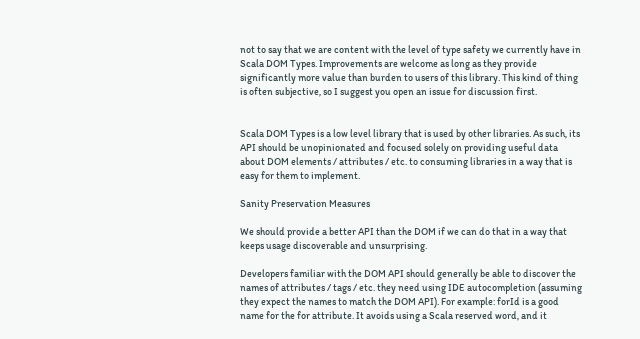not to say that we are content with the level of type safety we currently have in Scala DOM Types. Improvements are welcome as long as they provide significantly more value than burden to users of this library. This kind of thing is often subjective, so I suggest you open an issue for discussion first.


Scala DOM Types is a low level library that is used by other libraries. As such, its API should be unopinionated and focused solely on providing useful data about DOM elements / attributes / etc. to consuming libraries in a way that is easy for them to implement.

Sanity Preservation Measures

We should provide a better API than the DOM if we can do that in a way that keeps usage discoverable and unsurprising.

Developers familiar with the DOM API should generally be able to discover the names of attributes / tags / etc. they need using IDE autocompletion (assuming they expect the names to match the DOM API). For example: forId is a good name for the for attribute. It avoids using a Scala reserved word, and it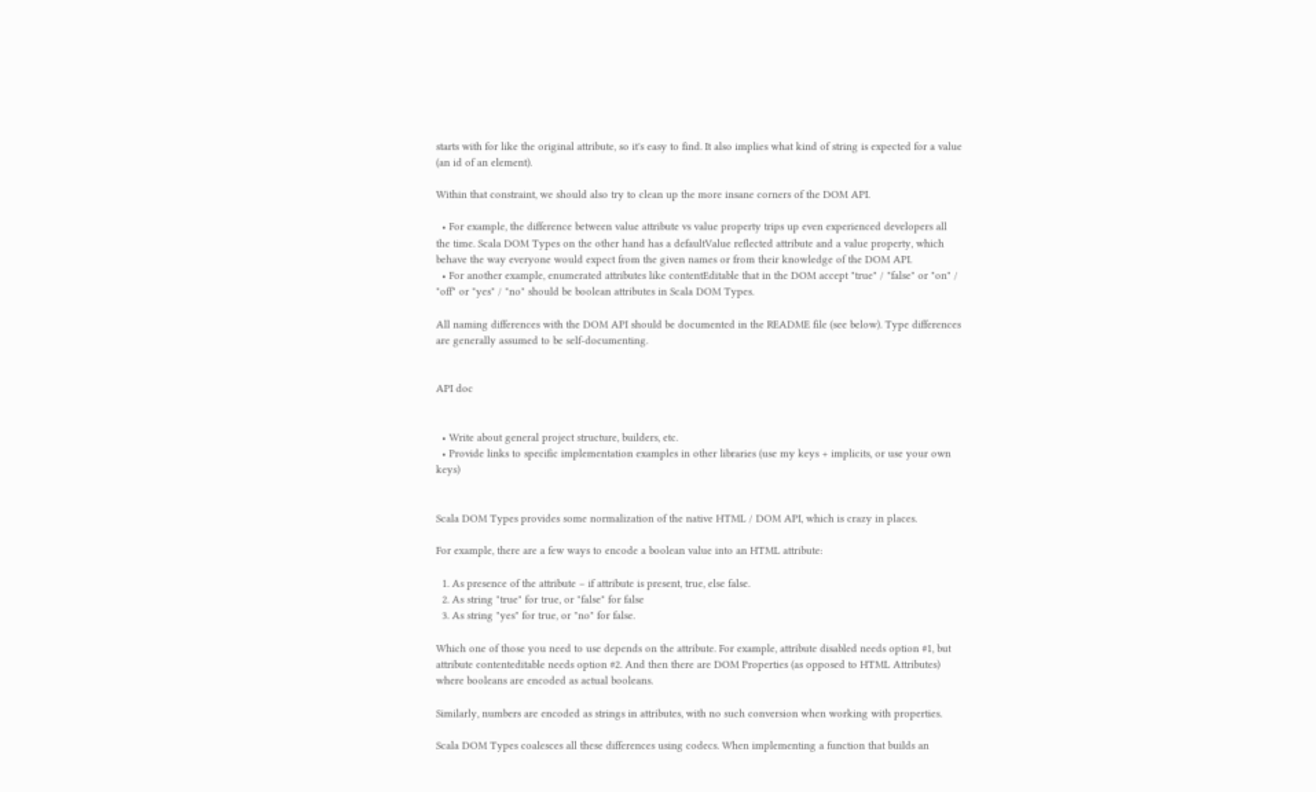starts with for like the original attribute, so it's easy to find. It also implies what kind of string is expected for a value (an id of an element).

Within that constraint, we should also try to clean up the more insane corners of the DOM API.

  • For example, the difference between value attribute vs value property trips up even experienced developers all the time. Scala DOM Types on the other hand has a defaultValue reflected attribute and a value property, which behave the way everyone would expect from the given names or from their knowledge of the DOM API.
  • For another example, enumerated attributes like contentEditable that in the DOM accept "true" / "false" or "on" / "off" or "yes" / "no" should be boolean attributes in Scala DOM Types.

All naming differences with the DOM API should be documented in the README file (see below). Type differences are generally assumed to be self-documenting.


API doc


  • Write about general project structure, builders, etc.
  • Provide links to specific implementation examples in other libraries (use my keys + implicits, or use your own keys)


Scala DOM Types provides some normalization of the native HTML / DOM API, which is crazy in places.

For example, there are a few ways to encode a boolean value into an HTML attribute:

  1. As presence of the attribute – if attribute is present, true, else false.
  2. As string "true" for true, or "false" for false
  3. As string "yes" for true, or "no" for false.

Which one of those you need to use depends on the attribute. For example, attribute disabled needs option #1, but attribute contenteditable needs option #2. And then there are DOM Properties (as opposed to HTML Attributes) where booleans are encoded as actual booleans.

Similarly, numbers are encoded as strings in attributes, with no such conversion when working with properties.

Scala DOM Types coalesces all these differences using codecs. When implementing a function that builds an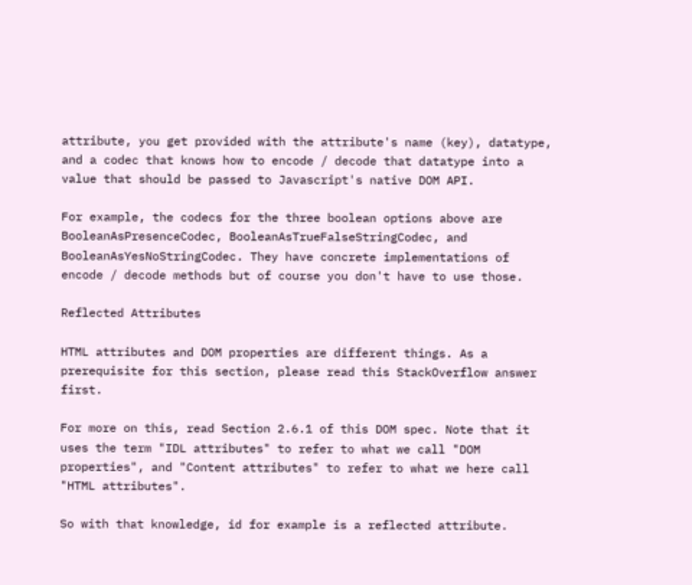attribute, you get provided with the attribute's name (key), datatype, and a codec that knows how to encode / decode that datatype into a value that should be passed to Javascript's native DOM API.

For example, the codecs for the three boolean options above are BooleanAsPresenceCodec, BooleanAsTrueFalseStringCodec, and BooleanAsYesNoStringCodec. They have concrete implementations of encode / decode methods but of course you don't have to use those.

Reflected Attributes

HTML attributes and DOM properties are different things. As a prerequisite for this section, please read this StackOverflow answer first.

For more on this, read Section 2.6.1 of this DOM spec. Note that it uses the term "IDL attributes" to refer to what we call "DOM properties", and "Content attributes" to refer to what we here call "HTML attributes".

So with that knowledge, id for example is a reflected attribute.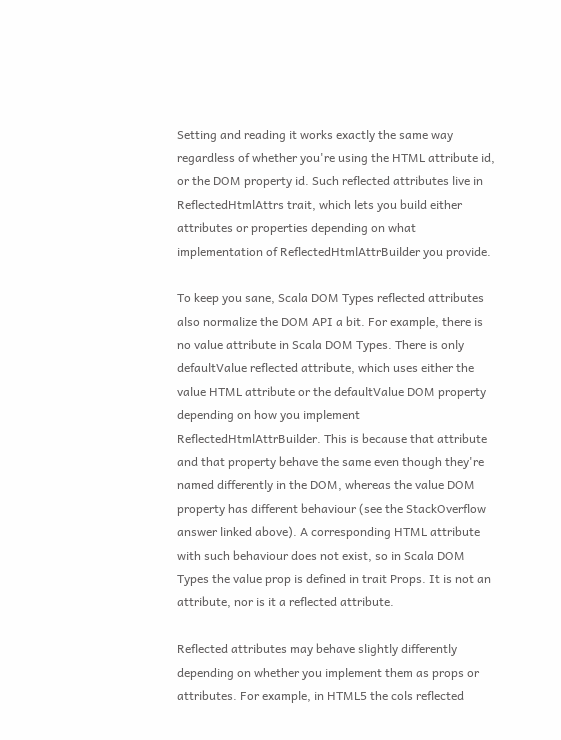Setting and reading it works exactly the same way regardless of whether you're using the HTML attribute id, or the DOM property id. Such reflected attributes live in ReflectedHtmlAttrs trait, which lets you build either attributes or properties depending on what implementation of ReflectedHtmlAttrBuilder you provide.

To keep you sane, Scala DOM Types reflected attributes also normalize the DOM API a bit. For example, there is no value attribute in Scala DOM Types. There is only defaultValue reflected attribute, which uses either the value HTML attribute or the defaultValue DOM property depending on how you implement ReflectedHtmlAttrBuilder. This is because that attribute and that property behave the same even though they're named differently in the DOM, whereas the value DOM property has different behaviour (see the StackOverflow answer linked above). A corresponding HTML attribute with such behaviour does not exist, so in Scala DOM Types the value prop is defined in trait Props. It is not an attribute, nor is it a reflected attribute.

Reflected attributes may behave slightly differently depending on whether you implement them as props or attributes. For example, in HTML5 the cols reflected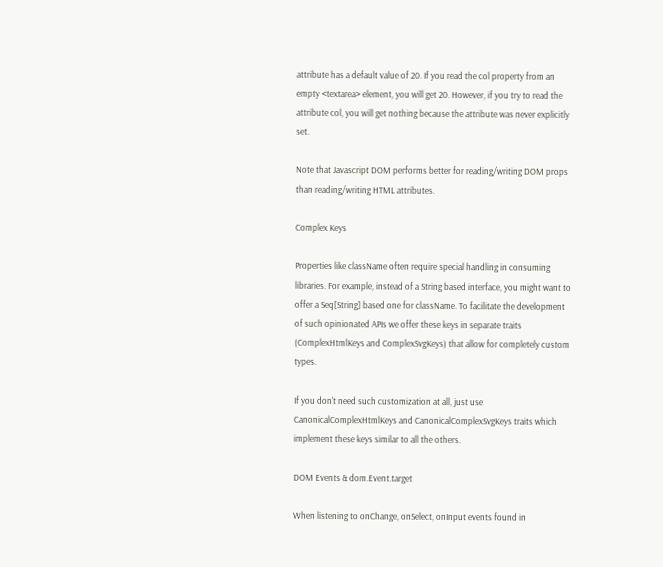attribute has a default value of 20. If you read the col property from an empty <textarea> element, you will get 20. However, if you try to read the attribute col, you will get nothing because the attribute was never explicitly set.

Note that Javascript DOM performs better for reading/writing DOM props than reading/writing HTML attributes.

Complex Keys

Properties like className often require special handling in consuming libraries. For example, instead of a String based interface, you might want to offer a Seq[String] based one for className. To facilitate the development of such opinionated APIs we offer these keys in separate traits (ComplexHtmlKeys and ComplexSvgKeys) that allow for completely custom types.

If you don't need such customization at all, just use CanonicalComplexHtmlKeys and CanonicalComplexSvgKeys traits which implement these keys similar to all the others.

DOM Events & dom.Event.target

When listening to onChange, onSelect, onInput events found in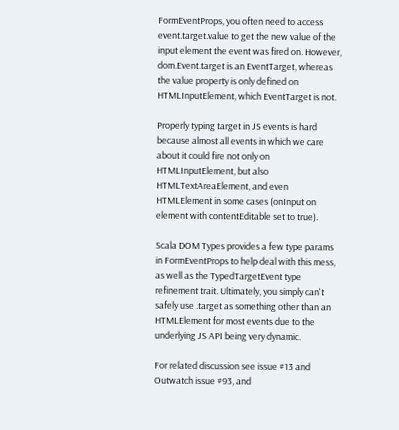FormEventProps, you often need to access event.target.value to get the new value of the input element the event was fired on. However, dom.Event.target is an EventTarget, whereas the value property is only defined on HTMLInputElement, which EventTarget is not.

Properly typing target in JS events is hard because almost all events in which we care about it could fire not only on HTMLInputElement, but also HTMLTextAreaElement, and even HTMLElement in some cases (onInput on element with contentEditable set to true).

Scala DOM Types provides a few type params in FormEventProps to help deal with this mess, as well as the TypedTargetEvent type refinement trait. Ultimately, you simply can't safely use .target as something other than an HTMLElement for most events due to the underlying JS API being very dynamic.

For related discussion see issue #13 and Outwatch issue #93, and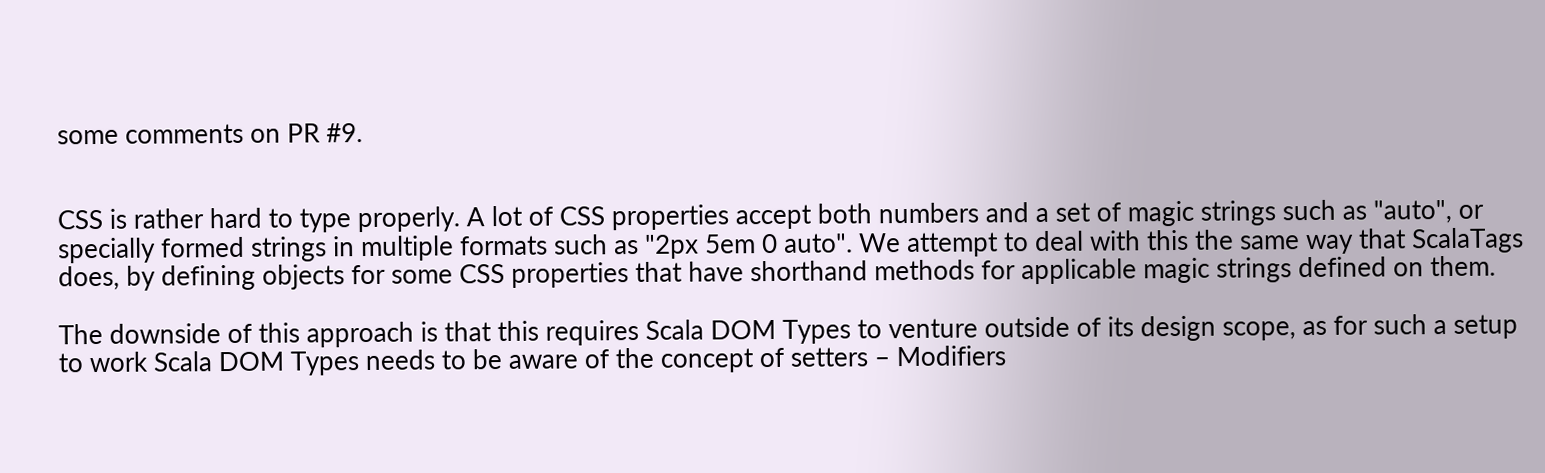some comments on PR #9.


CSS is rather hard to type properly. A lot of CSS properties accept both numbers and a set of magic strings such as "auto", or specially formed strings in multiple formats such as "2px 5em 0 auto". We attempt to deal with this the same way that ScalaTags does, by defining objects for some CSS properties that have shorthand methods for applicable magic strings defined on them.

The downside of this approach is that this requires Scala DOM Types to venture outside of its design scope, as for such a setup to work Scala DOM Types needs to be aware of the concept of setters – Modifiers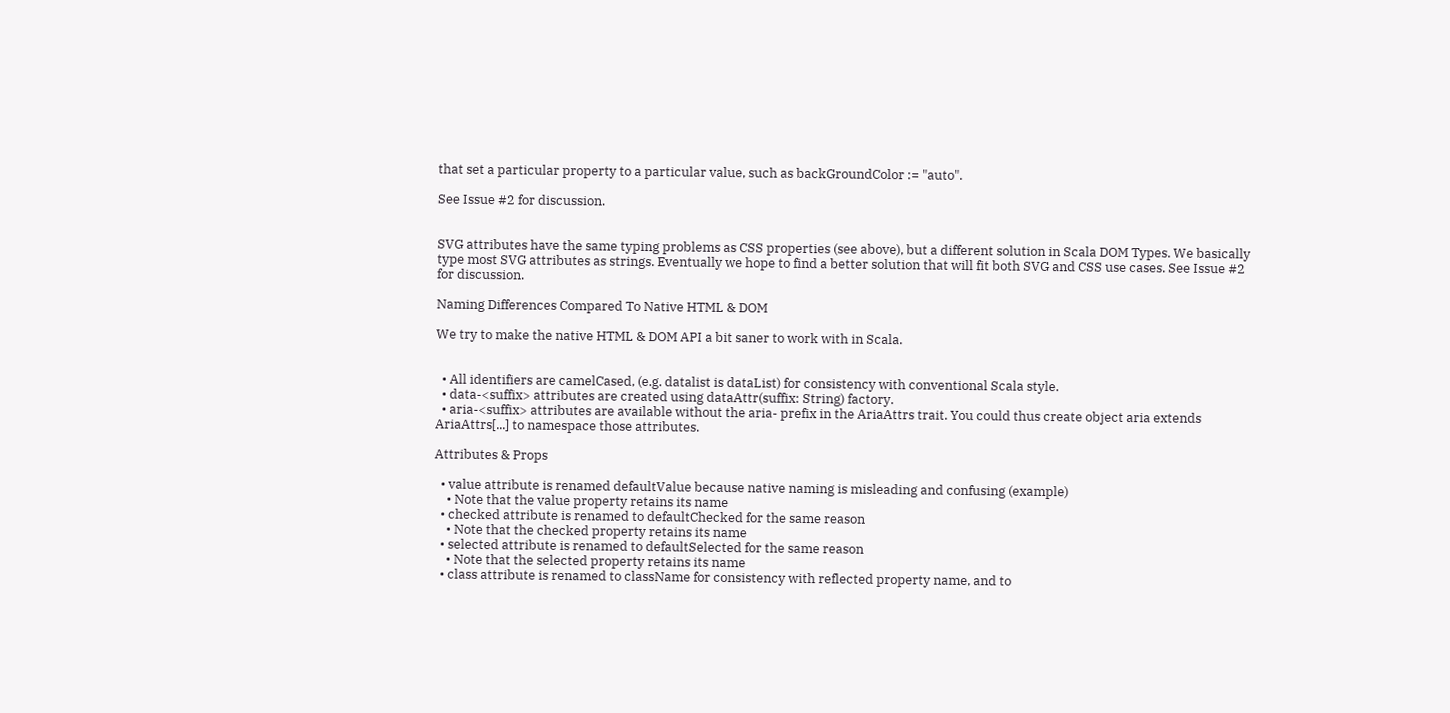that set a particular property to a particular value, such as backGroundColor := "auto".

See Issue #2 for discussion.


SVG attributes have the same typing problems as CSS properties (see above), but a different solution in Scala DOM Types. We basically type most SVG attributes as strings. Eventually we hope to find a better solution that will fit both SVG and CSS use cases. See Issue #2 for discussion.

Naming Differences Compared To Native HTML & DOM

We try to make the native HTML & DOM API a bit saner to work with in Scala.


  • All identifiers are camelCased, (e.g. datalist is dataList) for consistency with conventional Scala style.
  • data-<suffix> attributes are created using dataAttr(suffix: String) factory.
  • aria-<suffix> attributes are available without the aria- prefix in the AriaAttrs trait. You could thus create object aria extends AriaAttrs[...] to namespace those attributes.

Attributes & Props

  • value attribute is renamed defaultValue because native naming is misleading and confusing (example)
    • Note that the value property retains its name
  • checked attribute is renamed to defaultChecked for the same reason
    • Note that the checked property retains its name
  • selected attribute is renamed to defaultSelected for the same reason
    • Note that the selected property retains its name
  • class attribute is renamed to className for consistency with reflected property name, and to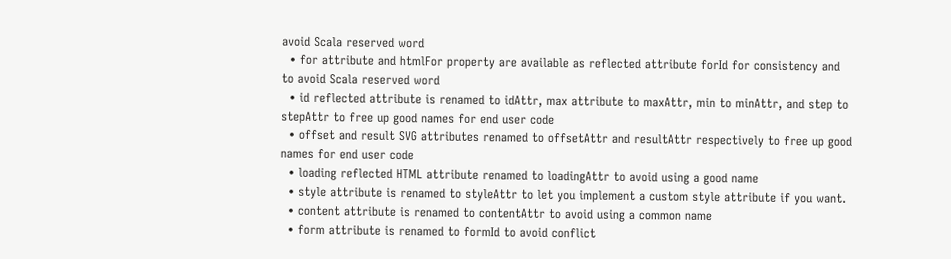avoid Scala reserved word
  • for attribute and htmlFor property are available as reflected attribute forId for consistency and to avoid Scala reserved word
  • id reflected attribute is renamed to idAttr, max attribute to maxAttr, min to minAttr, and step to stepAttr to free up good names for end user code
  • offset and result SVG attributes renamed to offsetAttr and resultAttr respectively to free up good names for end user code
  • loading reflected HTML attribute renamed to loadingAttr to avoid using a good name
  • style attribute is renamed to styleAttr to let you implement a custom style attribute if you want.
  • content attribute is renamed to contentAttr to avoid using a common name
  • form attribute is renamed to formId to avoid conflict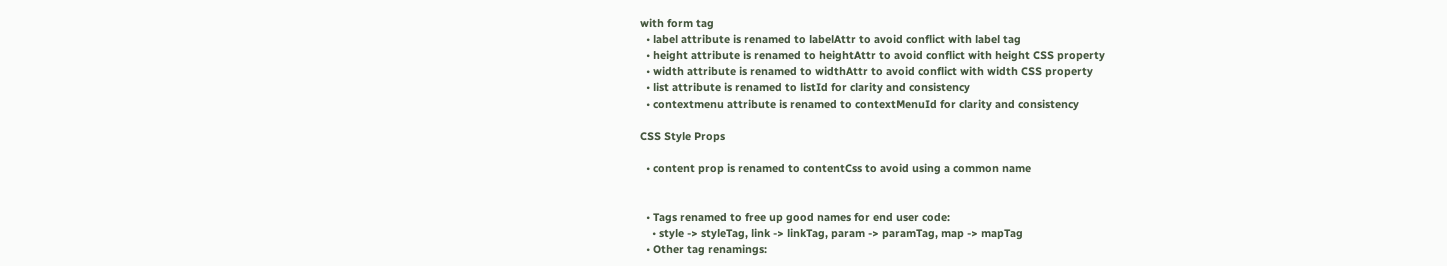with form tag
  • label attribute is renamed to labelAttr to avoid conflict with label tag
  • height attribute is renamed to heightAttr to avoid conflict with height CSS property
  • width attribute is renamed to widthAttr to avoid conflict with width CSS property
  • list attribute is renamed to listId for clarity and consistency
  • contextmenu attribute is renamed to contextMenuId for clarity and consistency

CSS Style Props

  • content prop is renamed to contentCss to avoid using a common name


  • Tags renamed to free up good names for end user code:
    • style -> styleTag, link -> linkTag, param -> paramTag, map -> mapTag
  • Other tag renamings: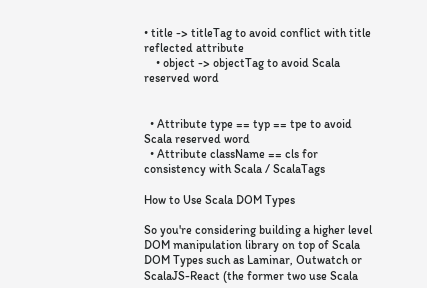• title -> titleTag to avoid conflict with title reflected attribute
    • object -> objectTag to avoid Scala reserved word


  • Attribute type == typ == tpe to avoid Scala reserved word
  • Attribute className == cls for consistency with Scala / ScalaTags

How to Use Scala DOM Types

So you're considering building a higher level DOM manipulation library on top of Scala DOM Types such as Laminar, Outwatch or ScalaJS-React (the former two use Scala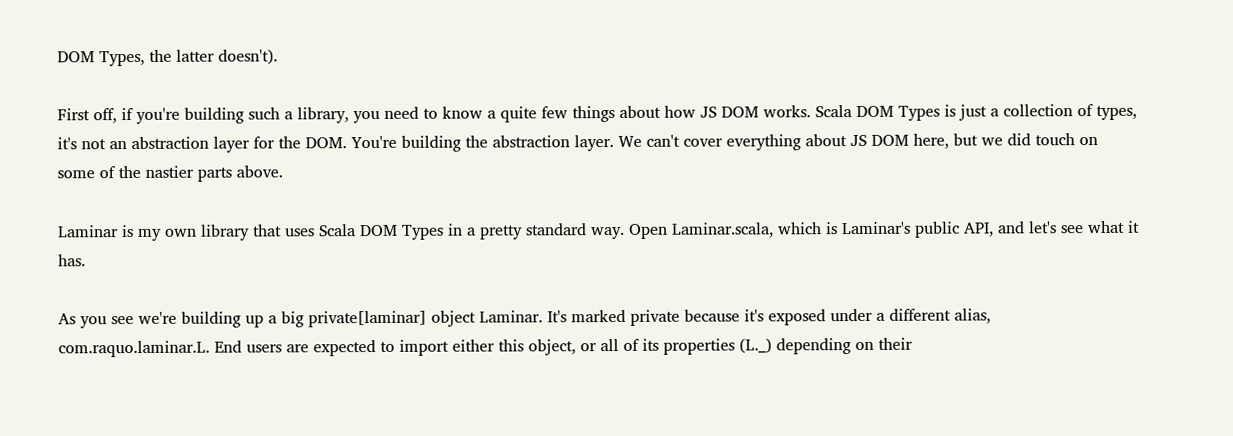DOM Types, the latter doesn't).

First off, if you're building such a library, you need to know a quite few things about how JS DOM works. Scala DOM Types is just a collection of types, it's not an abstraction layer for the DOM. You're building the abstraction layer. We can't cover everything about JS DOM here, but we did touch on some of the nastier parts above.

Laminar is my own library that uses Scala DOM Types in a pretty standard way. Open Laminar.scala, which is Laminar's public API, and let's see what it has.

As you see we're building up a big private[laminar] object Laminar. It's marked private because it's exposed under a different alias, com.raquo.laminar.L. End users are expected to import either this object, or all of its properties (L._) depending on their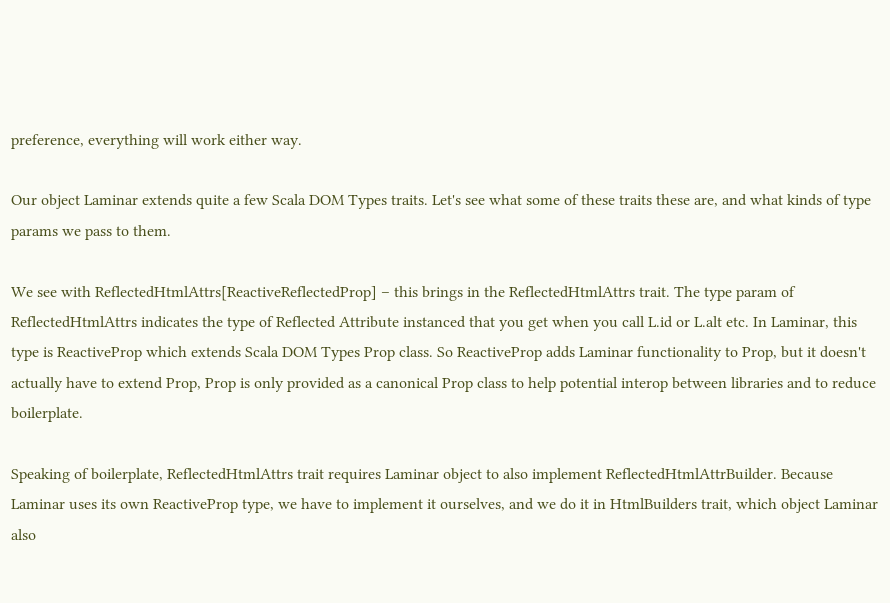preference, everything will work either way.

Our object Laminar extends quite a few Scala DOM Types traits. Let's see what some of these traits these are, and what kinds of type params we pass to them.

We see with ReflectedHtmlAttrs[ReactiveReflectedProp] – this brings in the ReflectedHtmlAttrs trait. The type param of ReflectedHtmlAttrs indicates the type of Reflected Attribute instanced that you get when you call L.id or L.alt etc. In Laminar, this type is ReactiveProp which extends Scala DOM Types Prop class. So ReactiveProp adds Laminar functionality to Prop, but it doesn't actually have to extend Prop, Prop is only provided as a canonical Prop class to help potential interop between libraries and to reduce boilerplate.

Speaking of boilerplate, ReflectedHtmlAttrs trait requires Laminar object to also implement ReflectedHtmlAttrBuilder. Because Laminar uses its own ReactiveProp type, we have to implement it ourselves, and we do it in HtmlBuilders trait, which object Laminar also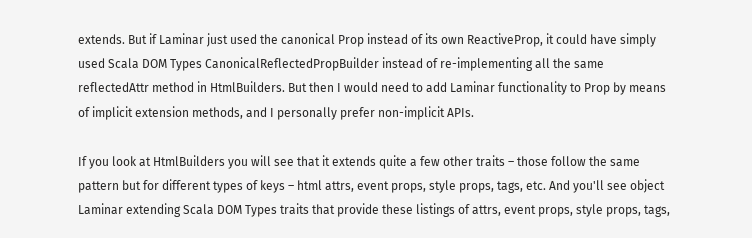extends. But if Laminar just used the canonical Prop instead of its own ReactiveProp, it could have simply used Scala DOM Types CanonicalReflectedPropBuilder instead of re-implementing all the same reflectedAttr method in HtmlBuilders. But then I would need to add Laminar functionality to Prop by means of implicit extension methods, and I personally prefer non-implicit APIs.

If you look at HtmlBuilders you will see that it extends quite a few other traits – those follow the same pattern but for different types of keys – html attrs, event props, style props, tags, etc. And you'll see object Laminar extending Scala DOM Types traits that provide these listings of attrs, event props, style props, tags,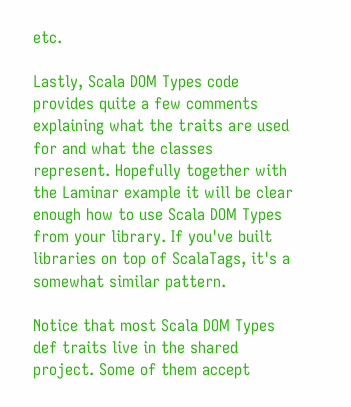etc.

Lastly, Scala DOM Types code provides quite a few comments explaining what the traits are used for and what the classes represent. Hopefully together with the Laminar example it will be clear enough how to use Scala DOM Types from your library. If you've built libraries on top of ScalaTags, it's a somewhat similar pattern.

Notice that most Scala DOM Types def traits live in the shared project. Some of them accept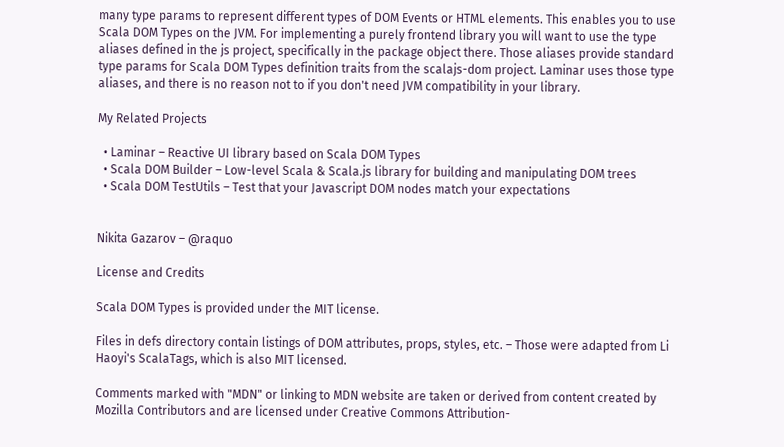many type params to represent different types of DOM Events or HTML elements. This enables you to use Scala DOM Types on the JVM. For implementing a purely frontend library you will want to use the type aliases defined in the js project, specifically in the package object there. Those aliases provide standard type params for Scala DOM Types definition traits from the scalajs-dom project. Laminar uses those type aliases, and there is no reason not to if you don't need JVM compatibility in your library.

My Related Projects

  • Laminar – Reactive UI library based on Scala DOM Types
  • Scala DOM Builder – Low-level Scala & Scala.js library for building and manipulating DOM trees
  • Scala DOM TestUtils – Test that your Javascript DOM nodes match your expectations


Nikita Gazarov – @raquo

License and Credits

Scala DOM Types is provided under the MIT license.

Files in defs directory contain listings of DOM attributes, props, styles, etc. – Those were adapted from Li Haoyi's ScalaTags, which is also MIT licensed.

Comments marked with "MDN" or linking to MDN website are taken or derived from content created by Mozilla Contributors and are licensed under Creative Commons Attribution-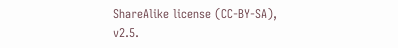ShareAlike license (CC-BY-SA), v2.5.